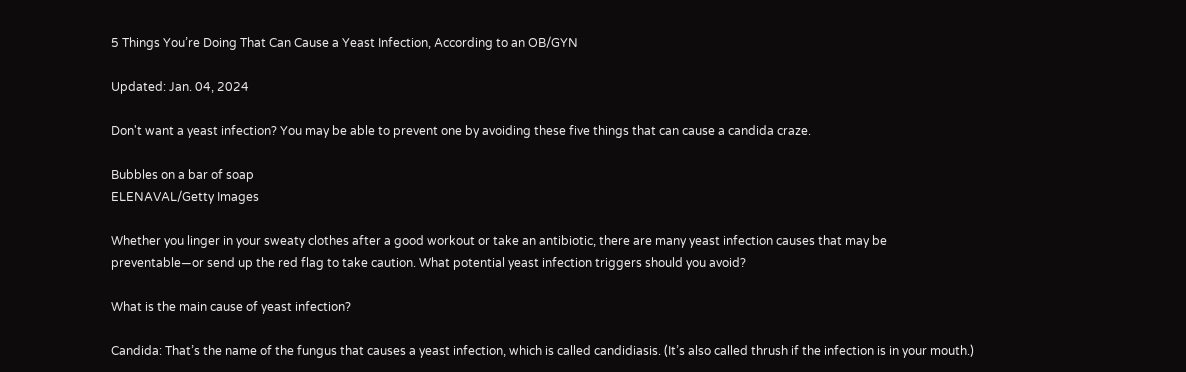5 Things You’re Doing That Can Cause a Yeast Infection, According to an OB/GYN

Updated: Jan. 04, 2024

Don't want a yeast infection? You may be able to prevent one by avoiding these five things that can cause a candida craze.

Bubbles on a bar of soap
ELENAVAL/Getty Images

Whether you linger in your sweaty clothes after a good workout or take an antibiotic, there are many yeast infection causes that may be preventable—or send up the red flag to take caution. What potential yeast infection triggers should you avoid?

What is the main cause of yeast infection?

Candida: That’s the name of the fungus that causes a yeast infection, which is called candidiasis. (It’s also called thrush if the infection is in your mouth.)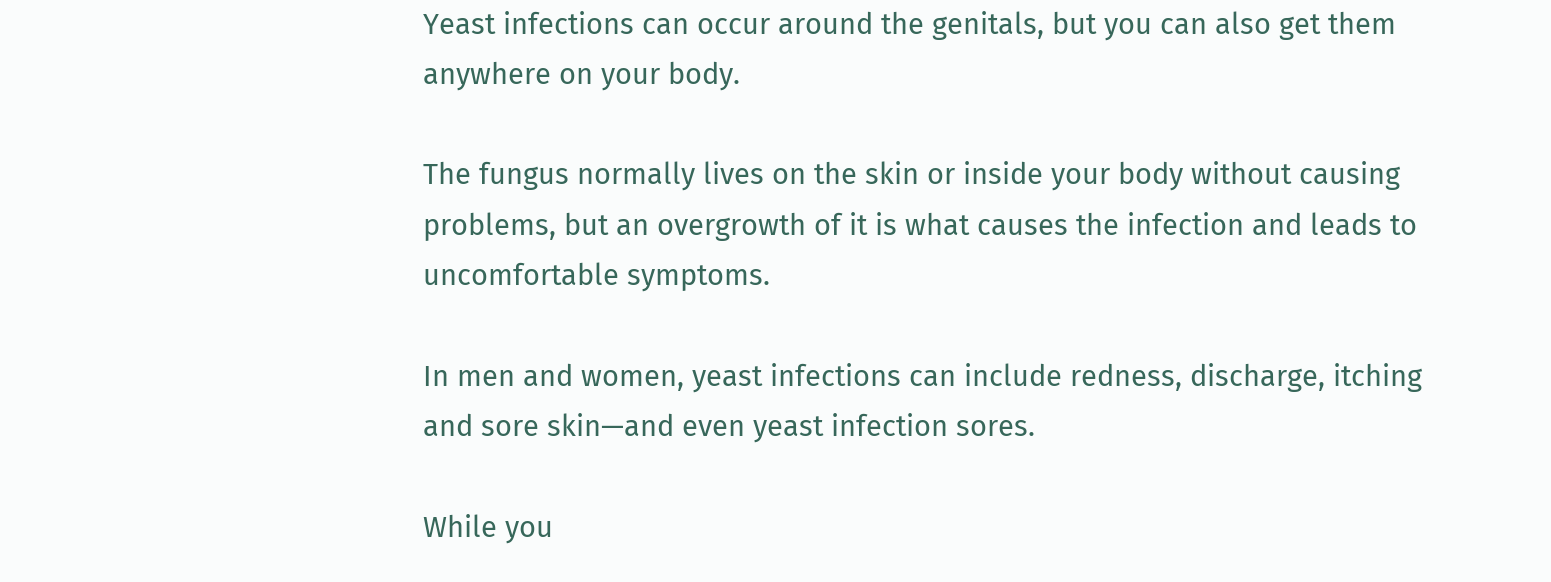Yeast infections can occur around the genitals, but you can also get them anywhere on your body.

The fungus normally lives on the skin or inside your body without causing problems, but an overgrowth of it is what causes the infection and leads to uncomfortable symptoms.

In men and women, yeast infections can include redness, discharge, itching and sore skin—and even yeast infection sores.

While you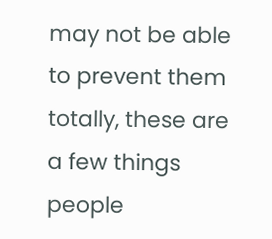may not be able to prevent them totally, these are a few things people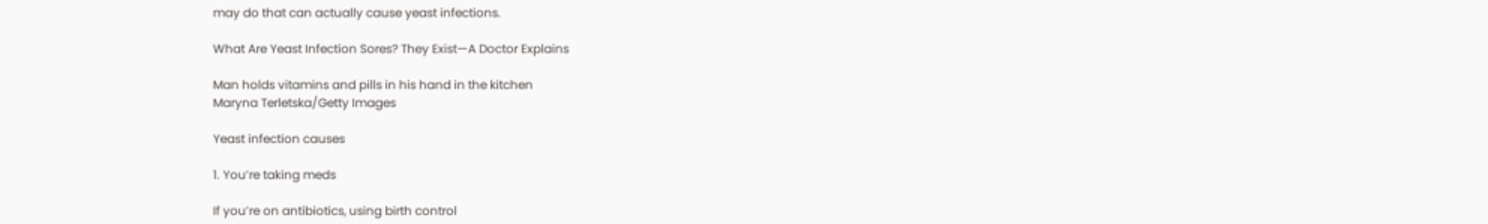may do that can actually cause yeast infections.

What Are Yeast Infection Sores? They Exist—A Doctor Explains

Man holds vitamins and pills in his hand in the kitchen
Maryna Terletska/Getty Images

Yeast infection causes

1. You’re taking meds

If you’re on antibiotics, using birth control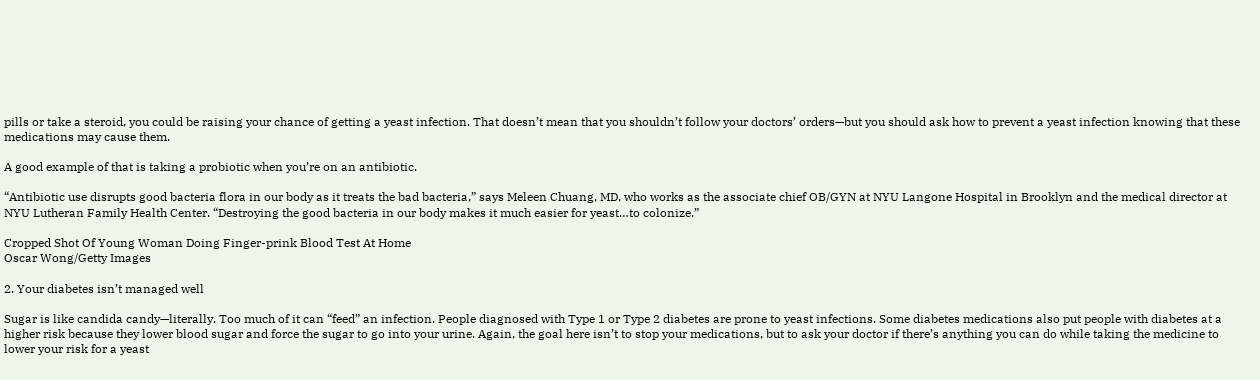pills or take a steroid, you could be raising your chance of getting a yeast infection. That doesn’t mean that you shouldn’t follow your doctors’ orders—but you should ask how to prevent a yeast infection knowing that these medications may cause them.

A good example of that is taking a probiotic when you’re on an antibiotic.

“Antibiotic use disrupts good bacteria flora in our body as it treats the bad bacteria,” says Meleen Chuang, MD, who works as the associate chief OB/GYN at NYU Langone Hospital in Brooklyn and the medical director at NYU Lutheran Family Health Center. “Destroying the good bacteria in our body makes it much easier for yeast…to colonize.”

Cropped Shot Of Young Woman Doing Finger-prink Blood Test At Home
Oscar Wong/Getty Images

2. Your diabetes isn’t managed well

Sugar is like candida candy—literally. Too much of it can “feed” an infection. People diagnosed with Type 1 or Type 2 diabetes are prone to yeast infections. Some diabetes medications also put people with diabetes at a higher risk because they lower blood sugar and force the sugar to go into your urine. Again, the goal here isn’t to stop your medications, but to ask your doctor if there’s anything you can do while taking the medicine to lower your risk for a yeast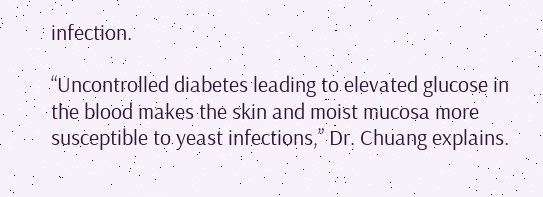infection.

“Uncontrolled diabetes leading to elevated glucose in the blood makes the skin and moist mucosa more susceptible to yeast infections,” Dr. Chuang explains.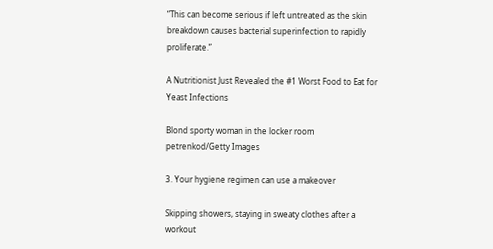“This can become serious if left untreated as the skin breakdown causes bacterial superinfection to rapidly proliferate.”

A Nutritionist Just Revealed the #1 Worst Food to Eat for Yeast Infections

Blond sporty woman in the locker room
petrenkod/Getty Images

3. Your hygiene regimen can use a makeover

Skipping showers, staying in sweaty clothes after a workout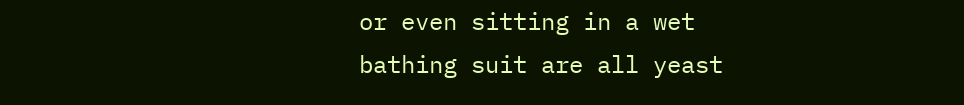or even sitting in a wet bathing suit are all yeast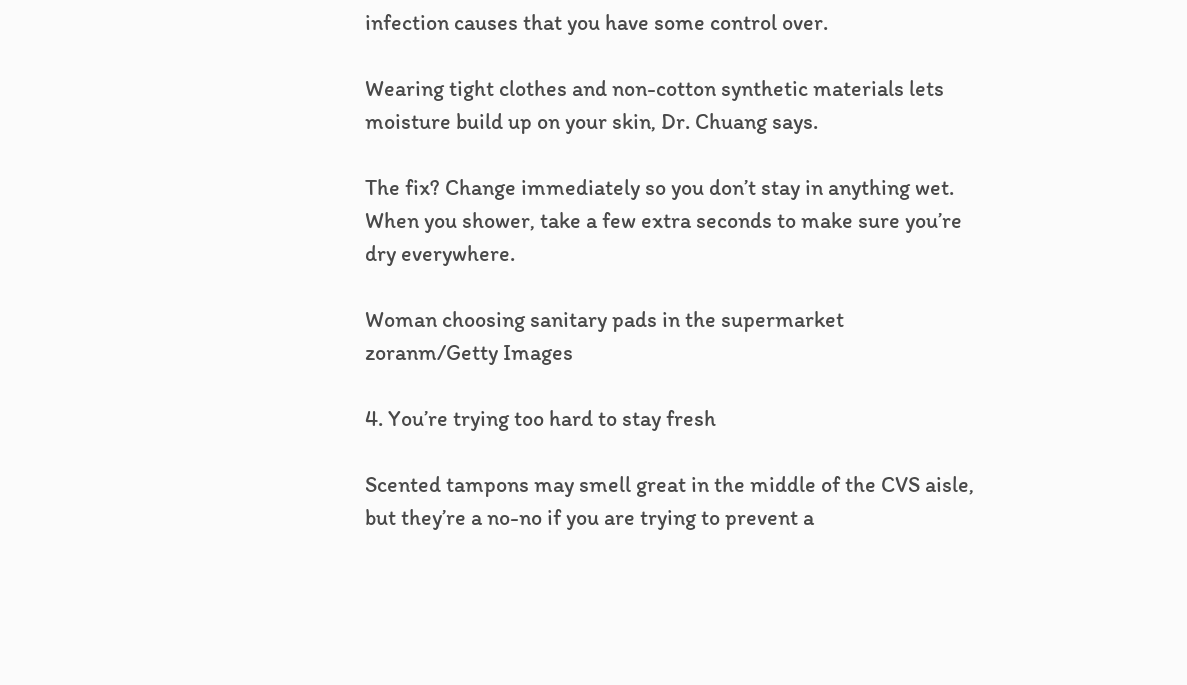infection causes that you have some control over.

Wearing tight clothes and non-cotton synthetic materials lets moisture build up on your skin, Dr. Chuang says.

The fix? Change immediately so you don’t stay in anything wet. When you shower, take a few extra seconds to make sure you’re dry everywhere.

Woman choosing sanitary pads in the supermarket
zoranm/Getty Images

4. You’re trying too hard to stay fresh

Scented tampons may smell great in the middle of the CVS aisle, but they’re a no-no if you are trying to prevent a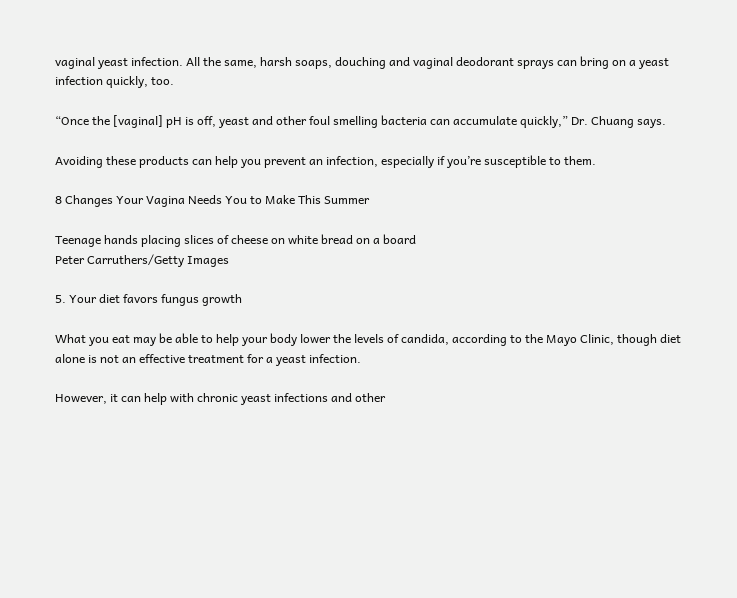vaginal yeast infection. All the same, harsh soaps, douching and vaginal deodorant sprays can bring on a yeast infection quickly, too.

“Once the [vaginal] pH is off, yeast and other foul smelling bacteria can accumulate quickly,” Dr. Chuang says.

Avoiding these products can help you prevent an infection, especially if you’re susceptible to them.

8 Changes Your Vagina Needs You to Make This Summer

Teenage hands placing slices of cheese on white bread on a board
Peter Carruthers/Getty Images

5. Your diet favors fungus growth

What you eat may be able to help your body lower the levels of candida, according to the Mayo Clinic, though diet alone is not an effective treatment for a yeast infection.

However, it can help with chronic yeast infections and other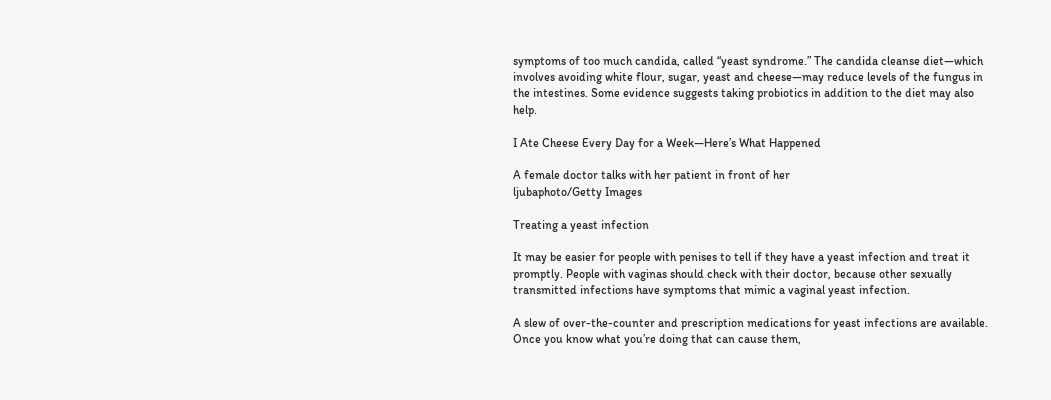symptoms of too much candida, called “yeast syndrome.” The candida cleanse diet—which involves avoiding white flour, sugar, yeast and cheese—may reduce levels of the fungus in the intestines. Some evidence suggests taking probiotics in addition to the diet may also help.

I Ate Cheese Every Day for a Week—Here’s What Happened

A female doctor talks with her patient in front of her
ljubaphoto/Getty Images

Treating a yeast infection

It may be easier for people with penises to tell if they have a yeast infection and treat it promptly. People with vaginas should check with their doctor, because other sexually transmitted infections have symptoms that mimic a vaginal yeast infection.

A slew of over-the-counter and prescription medications for yeast infections are available. Once you know what you’re doing that can cause them,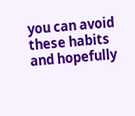you can avoid these habits and hopefully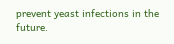prevent yeast infections in the future.